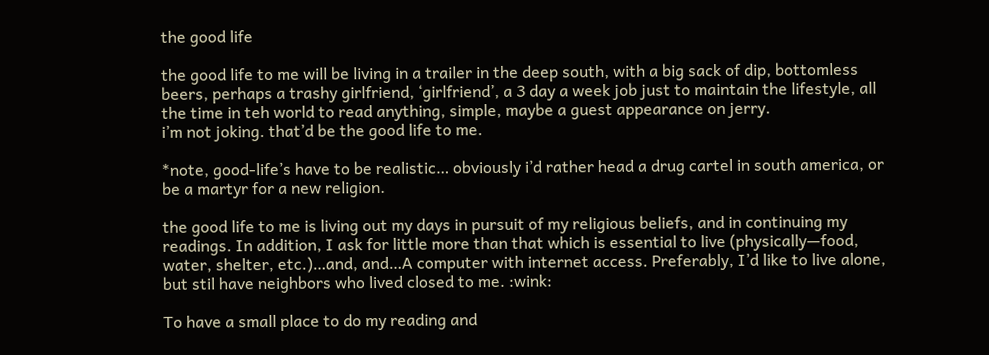the good life

the good life to me will be living in a trailer in the deep south, with a big sack of dip, bottomless beers, perhaps a trashy girlfriend, ‘girlfriend’, a 3 day a week job just to maintain the lifestyle, all the time in teh world to read anything, simple, maybe a guest appearance on jerry.
i’m not joking. that’d be the good life to me.

*note, good-life’s have to be realistic… obviously i’d rather head a drug cartel in south america, or be a martyr for a new religion.

the good life to me is living out my days in pursuit of my religious beliefs, and in continuing my readings. In addition, I ask for little more than that which is essential to live (physically—food, water, shelter, etc.)…and, and…A computer with internet access. Preferably, I’d like to live alone, but stil have neighbors who lived closed to me. :wink:

To have a small place to do my reading and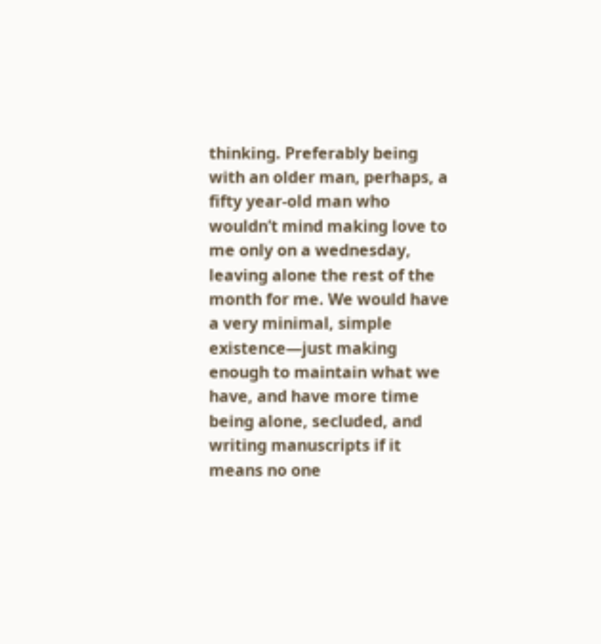thinking. Preferably being with an older man, perhaps, a fifty year-old man who wouldn’t mind making love to me only on a wednesday, leaving alone the rest of the month for me. We would have a very minimal, simple existence—just making enough to maintain what we have, and have more time being alone, secluded, and writing manuscripts if it means no one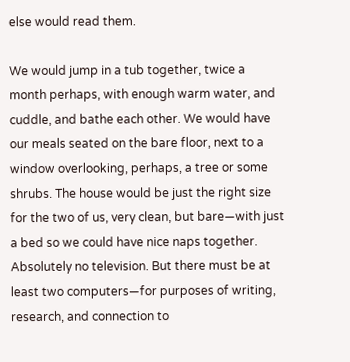else would read them.

We would jump in a tub together, twice a month perhaps, with enough warm water, and cuddle, and bathe each other. We would have our meals seated on the bare floor, next to a window overlooking, perhaps, a tree or some shrubs. The house would be just the right size for the two of us, very clean, but bare—with just a bed so we could have nice naps together. Absolutely no television. But there must be at least two computers—for purposes of writing, research, and connection to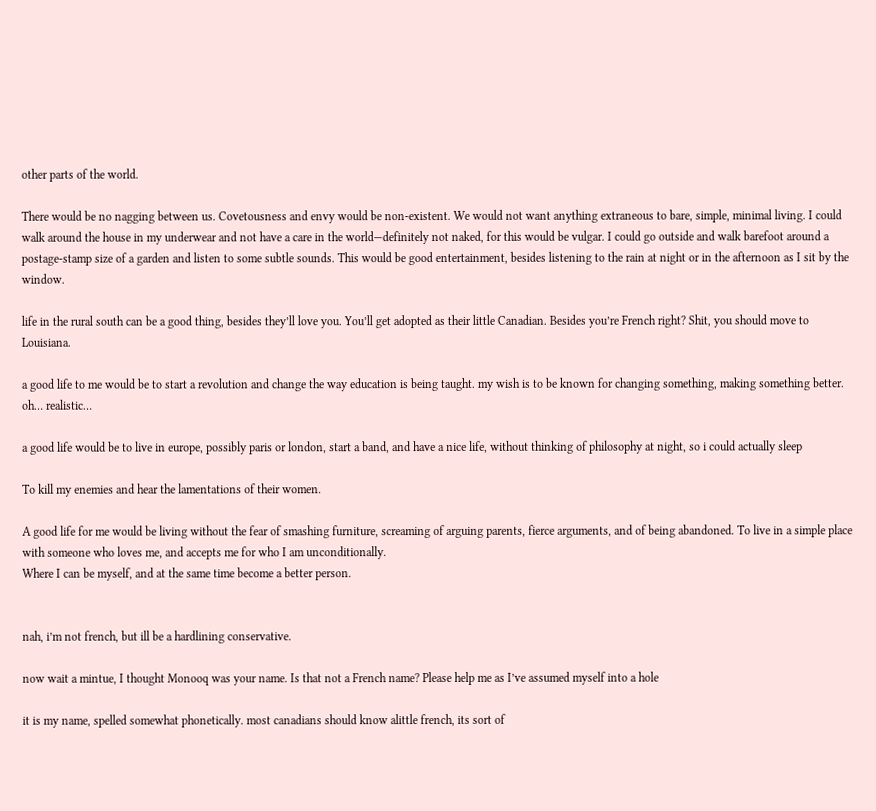other parts of the world.

There would be no nagging between us. Covetousness and envy would be non-existent. We would not want anything extraneous to bare, simple, minimal living. I could walk around the house in my underwear and not have a care in the world—definitely not naked, for this would be vulgar. I could go outside and walk barefoot around a postage-stamp size of a garden and listen to some subtle sounds. This would be good entertainment, besides listening to the rain at night or in the afternoon as I sit by the window.

life in the rural south can be a good thing, besides they’ll love you. You’ll get adopted as their little Canadian. Besides you’re French right? Shit, you should move to Louisiana.

a good life to me would be to start a revolution and change the way education is being taught. my wish is to be known for changing something, making something better.
oh… realistic…

a good life would be to live in europe, possibly paris or london, start a band, and have a nice life, without thinking of philosophy at night, so i could actually sleep

To kill my enemies and hear the lamentations of their women.

A good life for me would be living without the fear of smashing furniture, screaming of arguing parents, fierce arguments, and of being abandoned. To live in a simple place with someone who loves me, and accepts me for who I am unconditionally.
Where I can be myself, and at the same time become a better person.


nah, i’m not french, but ill be a hardlining conservative.

now wait a mintue, I thought Monooq was your name. Is that not a French name? Please help me as I’ve assumed myself into a hole

it is my name, spelled somewhat phonetically. most canadians should know alittle french, its sort of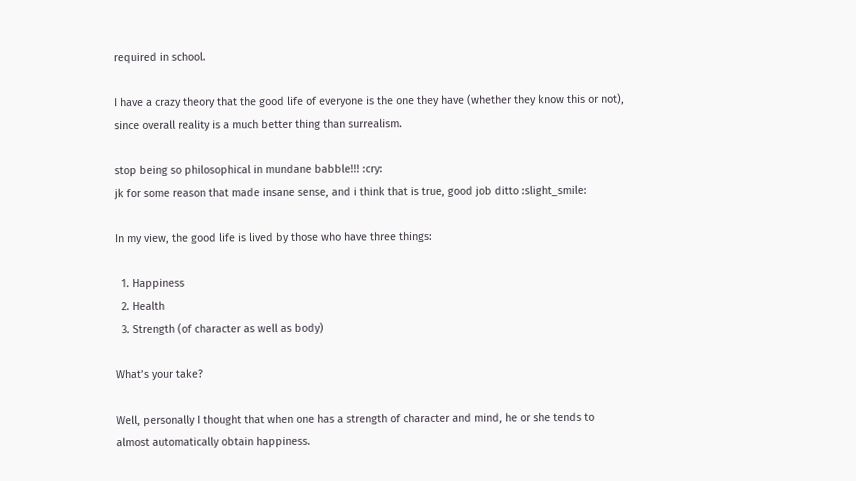required in school.

I have a crazy theory that the good life of everyone is the one they have (whether they know this or not), since overall reality is a much better thing than surrealism.

stop being so philosophical in mundane babble!!! :cry:
jk for some reason that made insane sense, and i think that is true, good job ditto :slight_smile:

In my view, the good life is lived by those who have three things:

  1. Happiness
  2. Health
  3. Strength (of character as well as body)

What’s your take?

Well, personally I thought that when one has a strength of character and mind, he or she tends to almost automatically obtain happiness.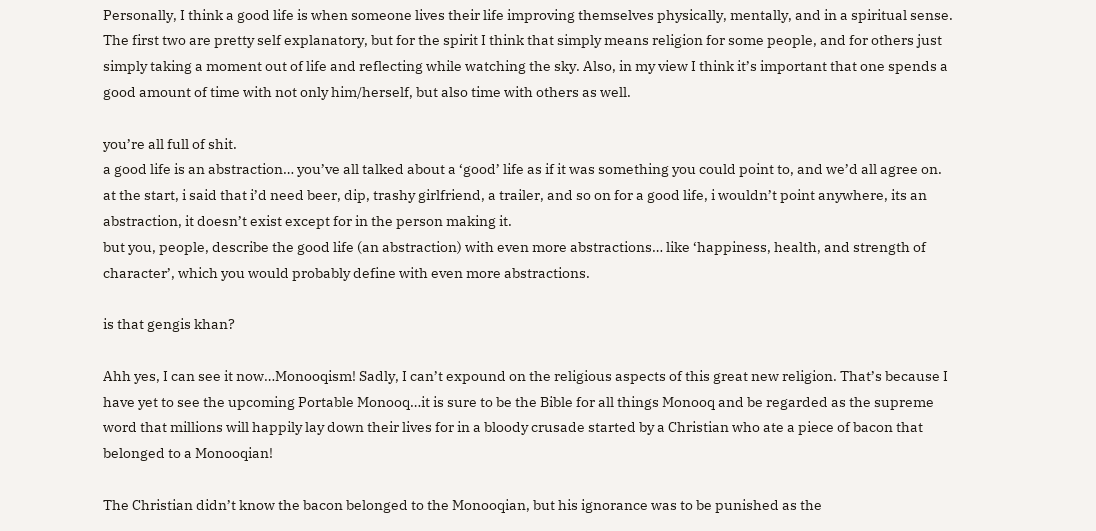Personally, I think a good life is when someone lives their life improving themselves physically, mentally, and in a spiritual sense. The first two are pretty self explanatory, but for the spirit I think that simply means religion for some people, and for others just simply taking a moment out of life and reflecting while watching the sky. Also, in my view I think it’s important that one spends a good amount of time with not only him/herself, but also time with others as well.

you’re all full of shit.
a good life is an abstraction… you’ve all talked about a ‘good’ life as if it was something you could point to, and we’d all agree on. at the start, i said that i’d need beer, dip, trashy girlfriend, a trailer, and so on for a good life, i wouldn’t point anywhere, its an abstraction, it doesn’t exist except for in the person making it.
but you, people, describe the good life (an abstraction) with even more abstractions… like ‘happiness, health, and strength of character’, which you would probably define with even more abstractions.

is that gengis khan?

Ahh yes, I can see it now…Monooqism! Sadly, I can’t expound on the religious aspects of this great new religion. That’s because I have yet to see the upcoming Portable Monooq…it is sure to be the Bible for all things Monooq and be regarded as the supreme word that millions will happily lay down their lives for in a bloody crusade started by a Christian who ate a piece of bacon that belonged to a Monooqian!

The Christian didn’t know the bacon belonged to the Monooqian, but his ignorance was to be punished as the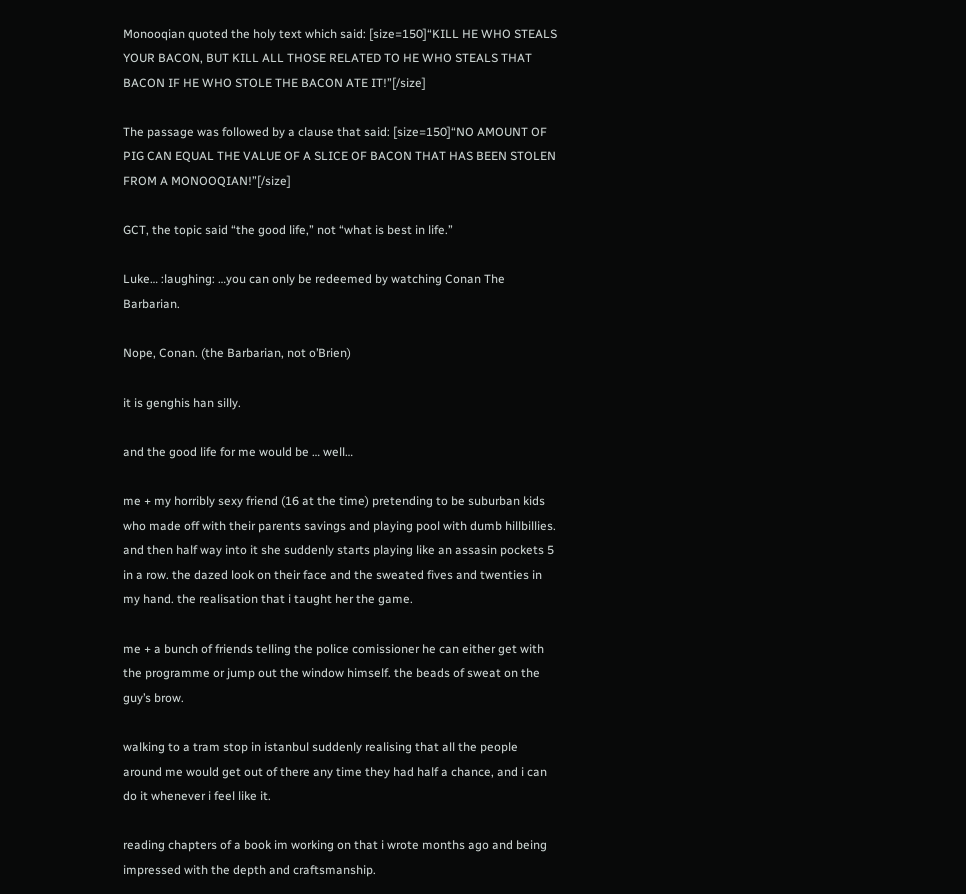Monooqian quoted the holy text which said: [size=150]“KILL HE WHO STEALS YOUR BACON, BUT KILL ALL THOSE RELATED TO HE WHO STEALS THAT BACON IF HE WHO STOLE THE BACON ATE IT!”[/size]

The passage was followed by a clause that said: [size=150]“NO AMOUNT OF PIG CAN EQUAL THE VALUE OF A SLICE OF BACON THAT HAS BEEN STOLEN FROM A MONOOQIAN!”[/size]

GCT, the topic said “the good life,” not “what is best in life.”

Luke… :laughing: …you can only be redeemed by watching Conan The Barbarian.

Nope, Conan. (the Barbarian, not o’Brien)

it is genghis han silly.

and the good life for me would be … well…

me + my horribly sexy friend (16 at the time) pretending to be suburban kids who made off with their parents savings and playing pool with dumb hillbillies. and then half way into it she suddenly starts playing like an assasin pockets 5 in a row. the dazed look on their face and the sweated fives and twenties in my hand. the realisation that i taught her the game.

me + a bunch of friends telling the police comissioner he can either get with the programme or jump out the window himself. the beads of sweat on the guy’s brow.

walking to a tram stop in istanbul suddenly realising that all the people around me would get out of there any time they had half a chance, and i can do it whenever i feel like it.

reading chapters of a book im working on that i wrote months ago and being impressed with the depth and craftsmanship.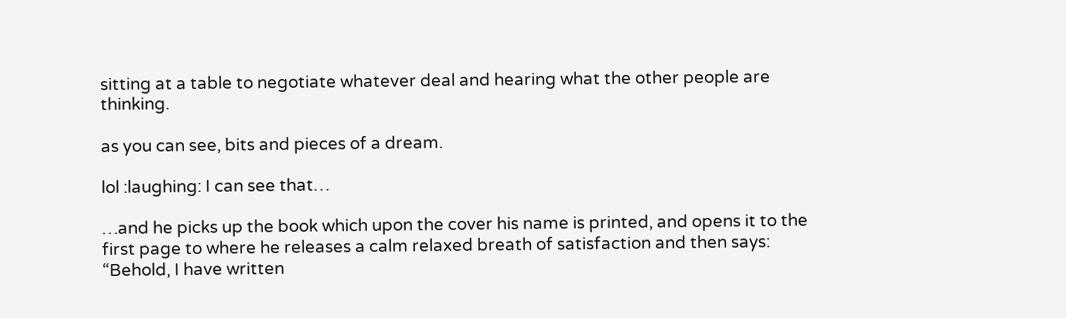sitting at a table to negotiate whatever deal and hearing what the other people are thinking.

as you can see, bits and pieces of a dream.

lol :laughing: I can see that…

…and he picks up the book which upon the cover his name is printed, and opens it to the first page to where he releases a calm relaxed breath of satisfaction and then says: “Behold, I have written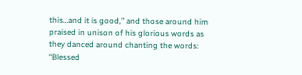this…and it is good,” and those around him praised in unison of his glorious words as they danced around chanting the words: “Blessed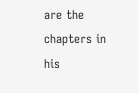are the chapters in his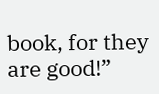book, for they are good!”